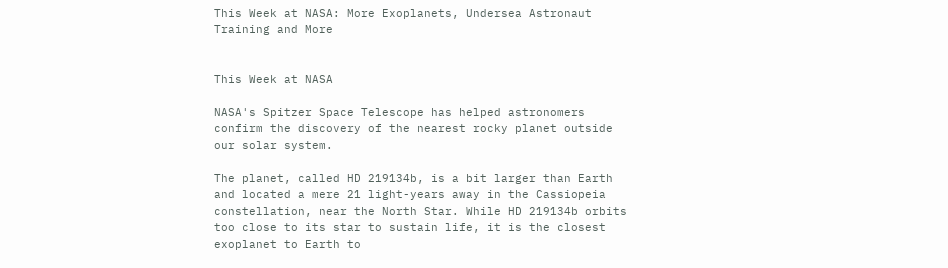This Week at NASA: More Exoplanets, Undersea Astronaut Training and More


This Week at NASA

NASA's Spitzer Space Telescope has helped astronomers confirm the discovery of the nearest rocky planet outside our solar system.

The planet, called HD 219134b, is a bit larger than Earth and located a mere 21 light-years away in the Cassiopeia constellation, near the North Star. While HD 219134b orbits too close to its star to sustain life, it is the closest exoplanet to Earth to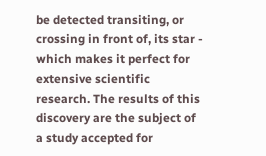be detected transiting, or crossing in front of, its star - which makes it perfect for extensive scientific research. The results of this discovery are the subject of a study accepted for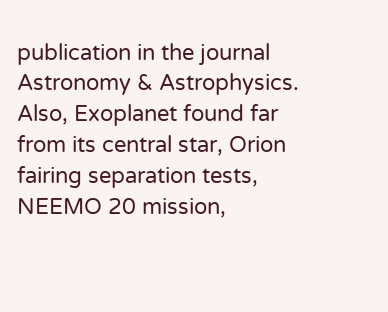publication in the journal Astronomy & Astrophysics. Also, Exoplanet found far from its central star, Orion fairing separation tests, NEEMO 20 mission,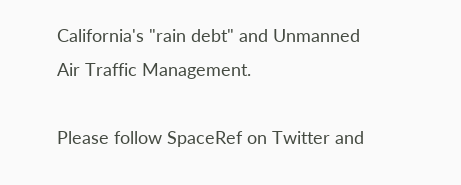California's "rain debt" and Unmanned Air Traffic Management.

Please follow SpaceRef on Twitter and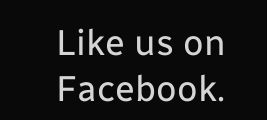Like us on Facebook.